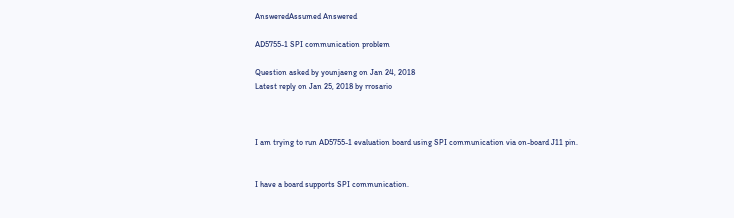AnsweredAssumed Answered

AD5755-1 SPI communication problem

Question asked by younjaeng on Jan 24, 2018
Latest reply on Jan 25, 2018 by rrosario



I am trying to run AD5755-1 evaluation board using SPI communication via on-board J11 pin.


I have a board supports SPI communication.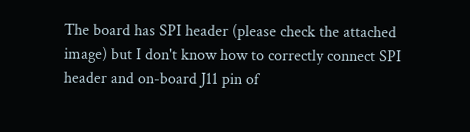The board has SPI header (please check the attached image) but I don't know how to correctly connect SPI header and on-board J11 pin of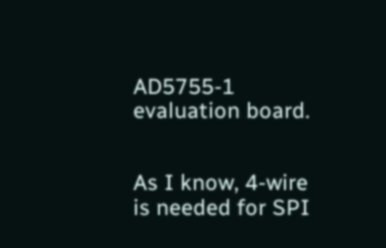AD5755-1 evaluation board.


As I know, 4-wire is needed for SPI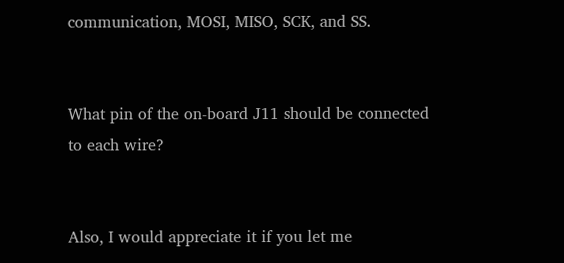communication, MOSI, MISO, SCK, and SS.


What pin of the on-board J11 should be connected to each wire?


Also, I would appreciate it if you let me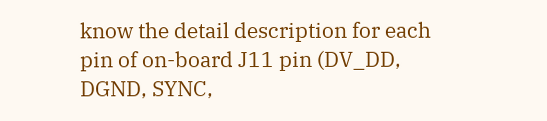know the detail description for each pin of on-board J11 pin (DV_DD, DGND, SYNC,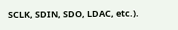SCLK, SDIN, SDO, LDAC, etc.).